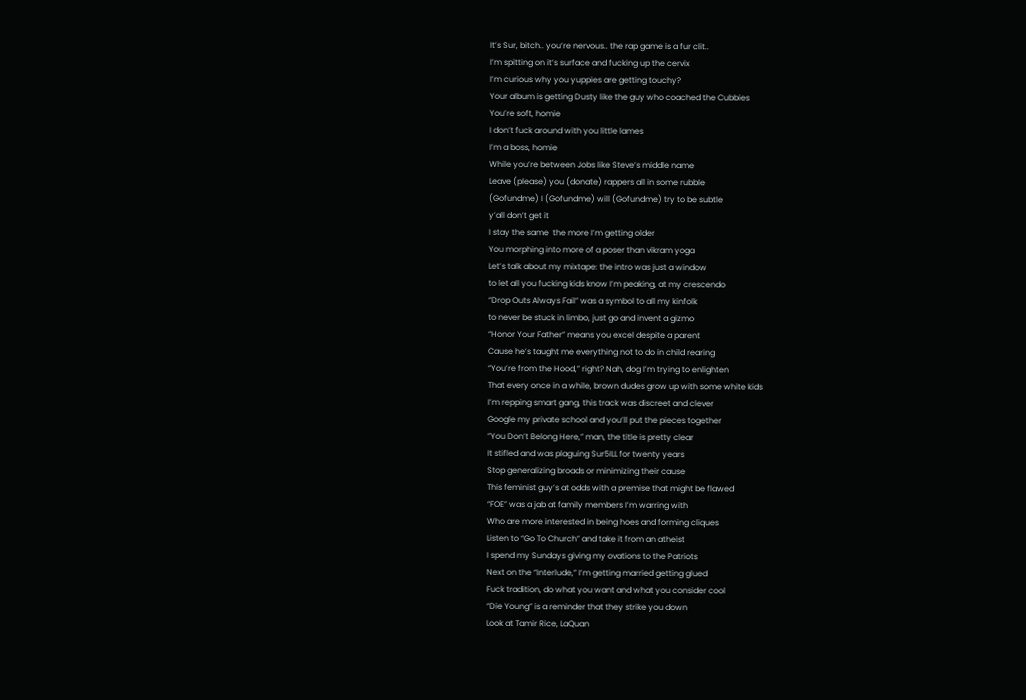It’s Sur, bitch.. you’re nervous.. the rap game is a fur clit..
I’m spitting on it’s surface and fucking up the cervix
I’m curious why you yuppies are getting touchy?
Your album is getting Dusty like the guy who coached the Cubbies
You’re soft, homie
I don’t fuck around with you little lames
I’m a boss, homie
While you’re between Jobs like Steve’s middle name
Leave (please) you (donate) rappers all in some rubble
(Gofundme) I (Gofundme) will (Gofundme) try to be subtle
y’all don’t get it
I stay the same  the more I’m getting older
You morphing into more of a poser than vikram yoga
Let’s talk about my mixtape: the intro was just a window
to let all you fucking kids know I’m peaking, at my crescendo
“Drop Outs Always Fail” was a symbol to all my kinfolk
to never be stuck in limbo, just go and invent a gizmo
“Honor Your Father” means you excel despite a parent
Cause he’s taught me everything not to do in child rearing
“You’re from the Hood,” right? Nah, dog I’m trying to enlighten
That every once in a while, brown dudes grow up with some white kids
I’m repping smart gang, this track was discreet and clever
Google my private school and you’ll put the pieces together
”You Don’t Belong Here,” man, the title is pretty clear
It stifled and was plaguing Sur5ILL for twenty years
Stop generalizing broads or minimizing their cause
This feminist guy’s at odds with a premise that might be flawed
“FOE” was a jab at family members I’m warring with
Who are more interested in being hoes and forming cliques
Listen to “Go To Church” and take it from an atheist
I spend my Sundays giving my ovations to the Patriots
Next on the “Interlude,” I’m getting married getting glued
Fuck tradition, do what you want and what you consider cool
“Die Young” is a reminder that they strike you down
Look at Tamir Rice, LaQuan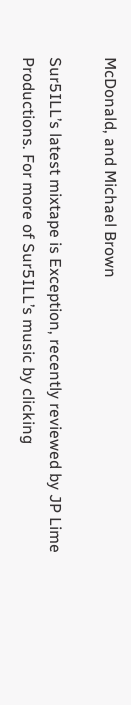McDonald, and Michael Brown

Sur5ILL’s latest mixtape is Exception, recently reviewed by JP Lime Productions. For more of Sur5ILL’s music by clicking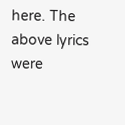here. The above lyrics were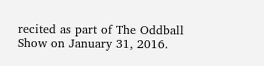recited as part of The Oddball Show on January 31, 2016.